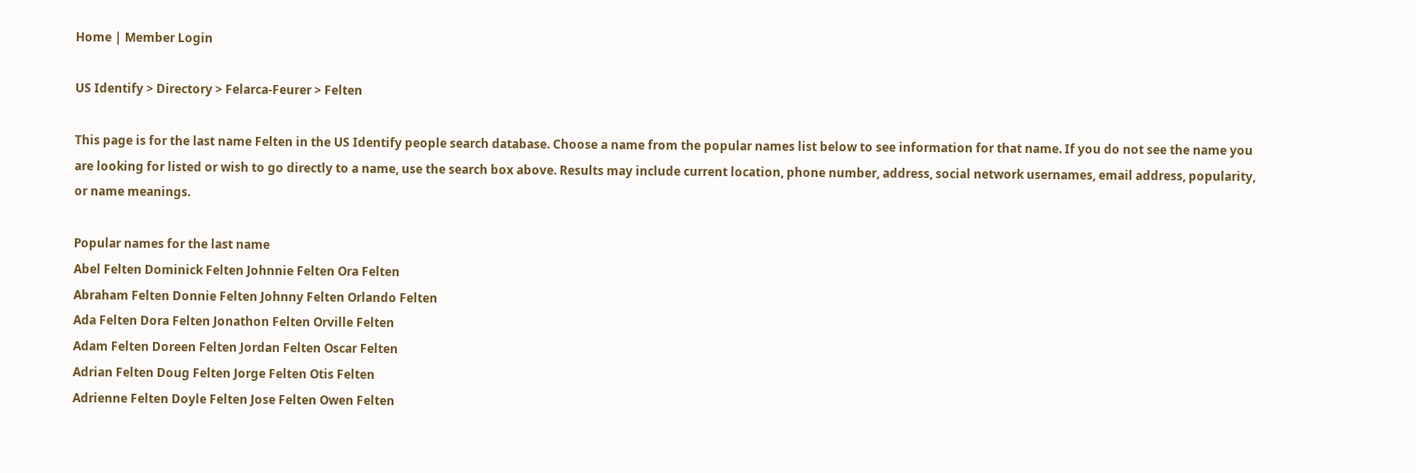Home | Member Login

US Identify > Directory > Felarca-Feurer > Felten

This page is for the last name Felten in the US Identify people search database. Choose a name from the popular names list below to see information for that name. If you do not see the name you are looking for listed or wish to go directly to a name, use the search box above. Results may include current location, phone number, address, social network usernames, email address, popularity, or name meanings.

Popular names for the last name
Abel Felten Dominick Felten Johnnie Felten Ora Felten
Abraham Felten Donnie Felten Johnny Felten Orlando Felten
Ada Felten Dora Felten Jonathon Felten Orville Felten
Adam Felten Doreen Felten Jordan Felten Oscar Felten
Adrian Felten Doug Felten Jorge Felten Otis Felten
Adrienne Felten Doyle Felten Jose Felten Owen Felten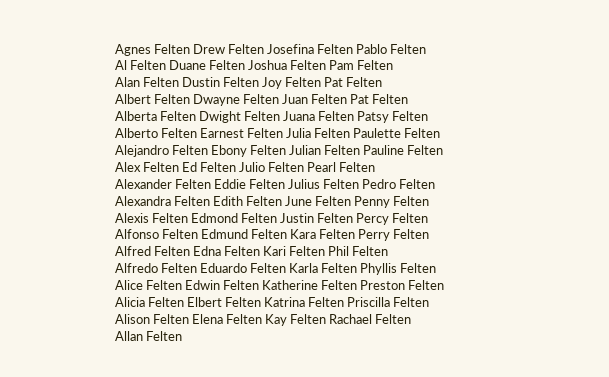Agnes Felten Drew Felten Josefina Felten Pablo Felten
Al Felten Duane Felten Joshua Felten Pam Felten
Alan Felten Dustin Felten Joy Felten Pat Felten
Albert Felten Dwayne Felten Juan Felten Pat Felten
Alberta Felten Dwight Felten Juana Felten Patsy Felten
Alberto Felten Earnest Felten Julia Felten Paulette Felten
Alejandro Felten Ebony Felten Julian Felten Pauline Felten
Alex Felten Ed Felten Julio Felten Pearl Felten
Alexander Felten Eddie Felten Julius Felten Pedro Felten
Alexandra Felten Edith Felten June Felten Penny Felten
Alexis Felten Edmond Felten Justin Felten Percy Felten
Alfonso Felten Edmund Felten Kara Felten Perry Felten
Alfred Felten Edna Felten Kari Felten Phil Felten
Alfredo Felten Eduardo Felten Karla Felten Phyllis Felten
Alice Felten Edwin Felten Katherine Felten Preston Felten
Alicia Felten Elbert Felten Katrina Felten Priscilla Felten
Alison Felten Elena Felten Kay Felten Rachael Felten
Allan Felten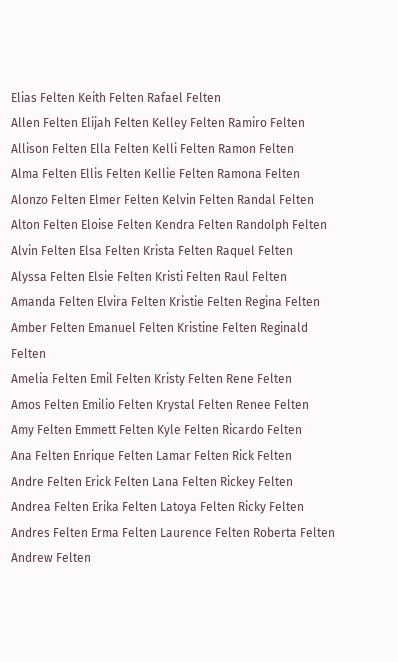Elias Felten Keith Felten Rafael Felten
Allen Felten Elijah Felten Kelley Felten Ramiro Felten
Allison Felten Ella Felten Kelli Felten Ramon Felten
Alma Felten Ellis Felten Kellie Felten Ramona Felten
Alonzo Felten Elmer Felten Kelvin Felten Randal Felten
Alton Felten Eloise Felten Kendra Felten Randolph Felten
Alvin Felten Elsa Felten Krista Felten Raquel Felten
Alyssa Felten Elsie Felten Kristi Felten Raul Felten
Amanda Felten Elvira Felten Kristie Felten Regina Felten
Amber Felten Emanuel Felten Kristine Felten Reginald Felten
Amelia Felten Emil Felten Kristy Felten Rene Felten
Amos Felten Emilio Felten Krystal Felten Renee Felten
Amy Felten Emmett Felten Kyle Felten Ricardo Felten
Ana Felten Enrique Felten Lamar Felten Rick Felten
Andre Felten Erick Felten Lana Felten Rickey Felten
Andrea Felten Erika Felten Latoya Felten Ricky Felten
Andres Felten Erma Felten Laurence Felten Roberta Felten
Andrew Felten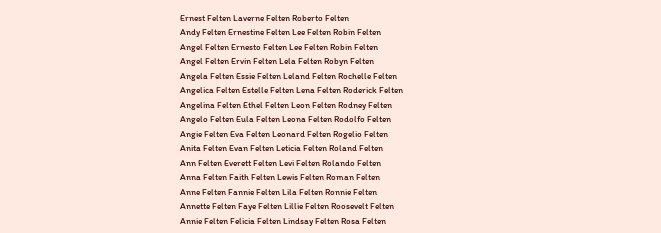Ernest Felten Laverne Felten Roberto Felten
Andy Felten Ernestine Felten Lee Felten Robin Felten
Angel Felten Ernesto Felten Lee Felten Robin Felten
Angel Felten Ervin Felten Lela Felten Robyn Felten
Angela Felten Essie Felten Leland Felten Rochelle Felten
Angelica Felten Estelle Felten Lena Felten Roderick Felten
Angelina Felten Ethel Felten Leon Felten Rodney Felten
Angelo Felten Eula Felten Leona Felten Rodolfo Felten
Angie Felten Eva Felten Leonard Felten Rogelio Felten
Anita Felten Evan Felten Leticia Felten Roland Felten
Ann Felten Everett Felten Levi Felten Rolando Felten
Anna Felten Faith Felten Lewis Felten Roman Felten
Anne Felten Fannie Felten Lila Felten Ronnie Felten
Annette Felten Faye Felten Lillie Felten Roosevelt Felten
Annie Felten Felicia Felten Lindsay Felten Rosa Felten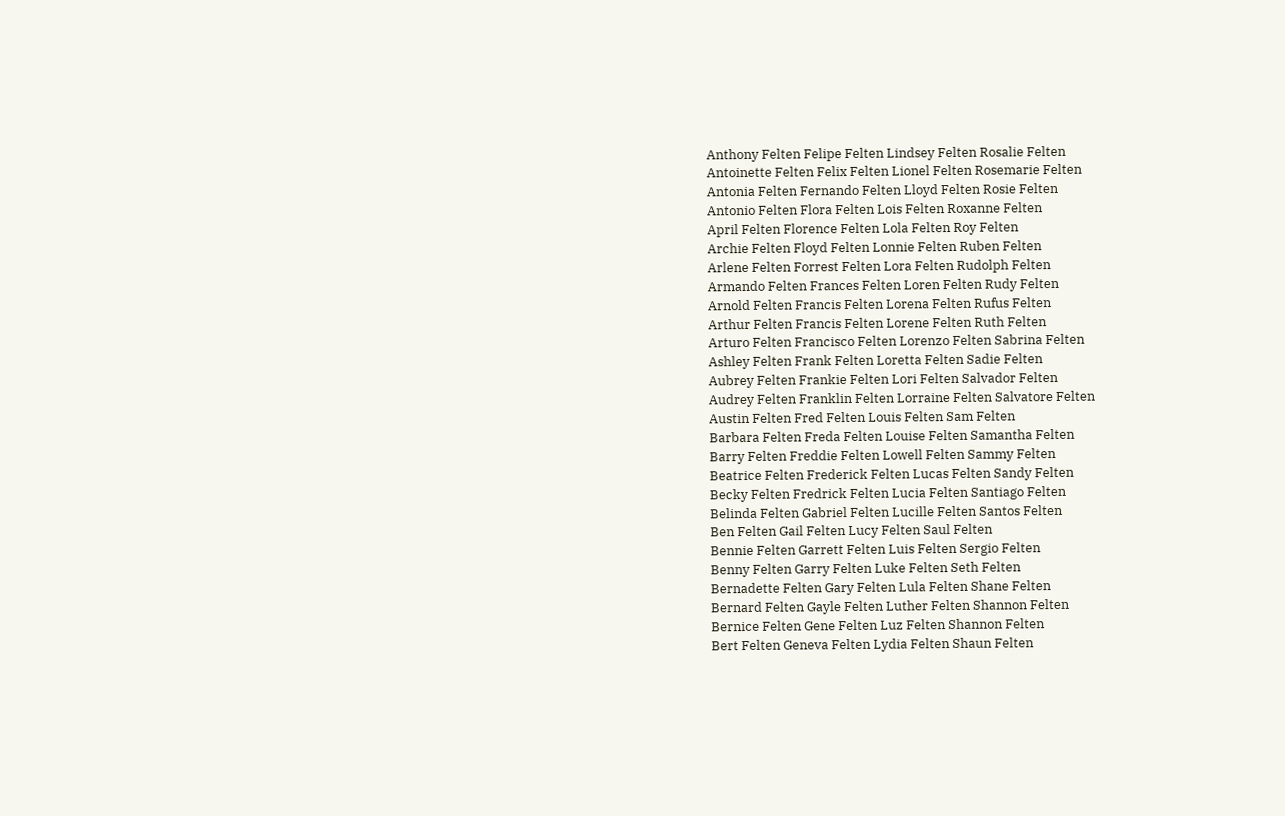Anthony Felten Felipe Felten Lindsey Felten Rosalie Felten
Antoinette Felten Felix Felten Lionel Felten Rosemarie Felten
Antonia Felten Fernando Felten Lloyd Felten Rosie Felten
Antonio Felten Flora Felten Lois Felten Roxanne Felten
April Felten Florence Felten Lola Felten Roy Felten
Archie Felten Floyd Felten Lonnie Felten Ruben Felten
Arlene Felten Forrest Felten Lora Felten Rudolph Felten
Armando Felten Frances Felten Loren Felten Rudy Felten
Arnold Felten Francis Felten Lorena Felten Rufus Felten
Arthur Felten Francis Felten Lorene Felten Ruth Felten
Arturo Felten Francisco Felten Lorenzo Felten Sabrina Felten
Ashley Felten Frank Felten Loretta Felten Sadie Felten
Aubrey Felten Frankie Felten Lori Felten Salvador Felten
Audrey Felten Franklin Felten Lorraine Felten Salvatore Felten
Austin Felten Fred Felten Louis Felten Sam Felten
Barbara Felten Freda Felten Louise Felten Samantha Felten
Barry Felten Freddie Felten Lowell Felten Sammy Felten
Beatrice Felten Frederick Felten Lucas Felten Sandy Felten
Becky Felten Fredrick Felten Lucia Felten Santiago Felten
Belinda Felten Gabriel Felten Lucille Felten Santos Felten
Ben Felten Gail Felten Lucy Felten Saul Felten
Bennie Felten Garrett Felten Luis Felten Sergio Felten
Benny Felten Garry Felten Luke Felten Seth Felten
Bernadette Felten Gary Felten Lula Felten Shane Felten
Bernard Felten Gayle Felten Luther Felten Shannon Felten
Bernice Felten Gene Felten Luz Felten Shannon Felten
Bert Felten Geneva Felten Lydia Felten Shaun Felten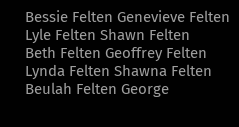Bessie Felten Genevieve Felten Lyle Felten Shawn Felten
Beth Felten Geoffrey Felten Lynda Felten Shawna Felten
Beulah Felten George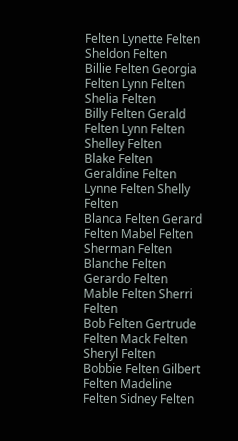Felten Lynette Felten Sheldon Felten
Billie Felten Georgia Felten Lynn Felten Shelia Felten
Billy Felten Gerald Felten Lynn Felten Shelley Felten
Blake Felten Geraldine Felten Lynne Felten Shelly Felten
Blanca Felten Gerard Felten Mabel Felten Sherman Felten
Blanche Felten Gerardo Felten Mable Felten Sherri Felten
Bob Felten Gertrude Felten Mack Felten Sheryl Felten
Bobbie Felten Gilbert Felten Madeline Felten Sidney Felten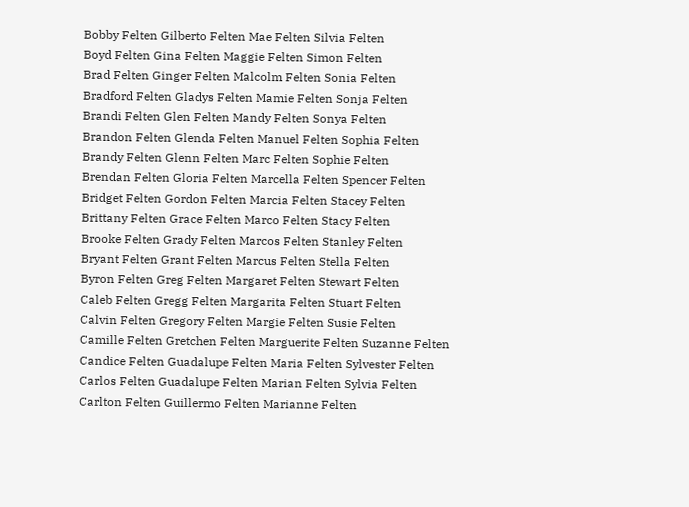Bobby Felten Gilberto Felten Mae Felten Silvia Felten
Boyd Felten Gina Felten Maggie Felten Simon Felten
Brad Felten Ginger Felten Malcolm Felten Sonia Felten
Bradford Felten Gladys Felten Mamie Felten Sonja Felten
Brandi Felten Glen Felten Mandy Felten Sonya Felten
Brandon Felten Glenda Felten Manuel Felten Sophia Felten
Brandy Felten Glenn Felten Marc Felten Sophie Felten
Brendan Felten Gloria Felten Marcella Felten Spencer Felten
Bridget Felten Gordon Felten Marcia Felten Stacey Felten
Brittany Felten Grace Felten Marco Felten Stacy Felten
Brooke Felten Grady Felten Marcos Felten Stanley Felten
Bryant Felten Grant Felten Marcus Felten Stella Felten
Byron Felten Greg Felten Margaret Felten Stewart Felten
Caleb Felten Gregg Felten Margarita Felten Stuart Felten
Calvin Felten Gregory Felten Margie Felten Susie Felten
Camille Felten Gretchen Felten Marguerite Felten Suzanne Felten
Candice Felten Guadalupe Felten Maria Felten Sylvester Felten
Carlos Felten Guadalupe Felten Marian Felten Sylvia Felten
Carlton Felten Guillermo Felten Marianne Felten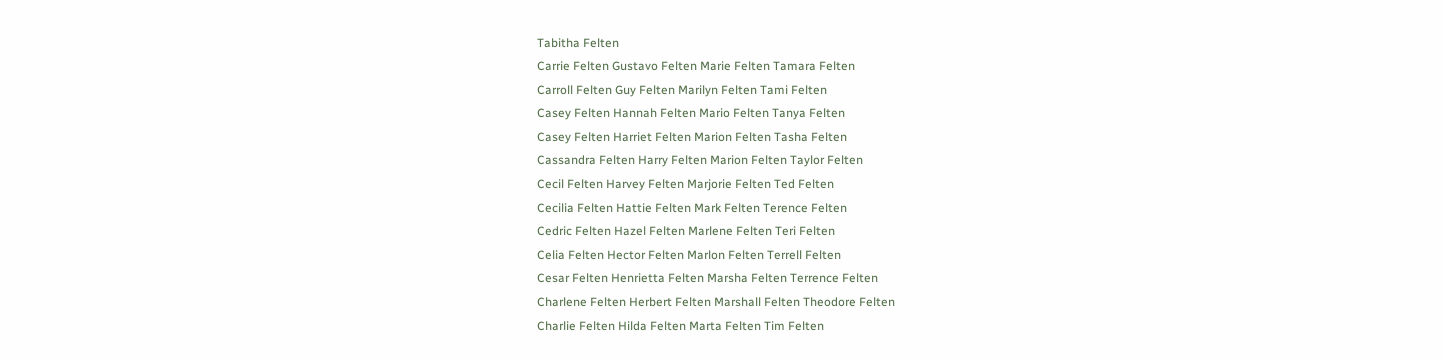Tabitha Felten
Carrie Felten Gustavo Felten Marie Felten Tamara Felten
Carroll Felten Guy Felten Marilyn Felten Tami Felten
Casey Felten Hannah Felten Mario Felten Tanya Felten
Casey Felten Harriet Felten Marion Felten Tasha Felten
Cassandra Felten Harry Felten Marion Felten Taylor Felten
Cecil Felten Harvey Felten Marjorie Felten Ted Felten
Cecilia Felten Hattie Felten Mark Felten Terence Felten
Cedric Felten Hazel Felten Marlene Felten Teri Felten
Celia Felten Hector Felten Marlon Felten Terrell Felten
Cesar Felten Henrietta Felten Marsha Felten Terrence Felten
Charlene Felten Herbert Felten Marshall Felten Theodore Felten
Charlie Felten Hilda Felten Marta Felten Tim Felten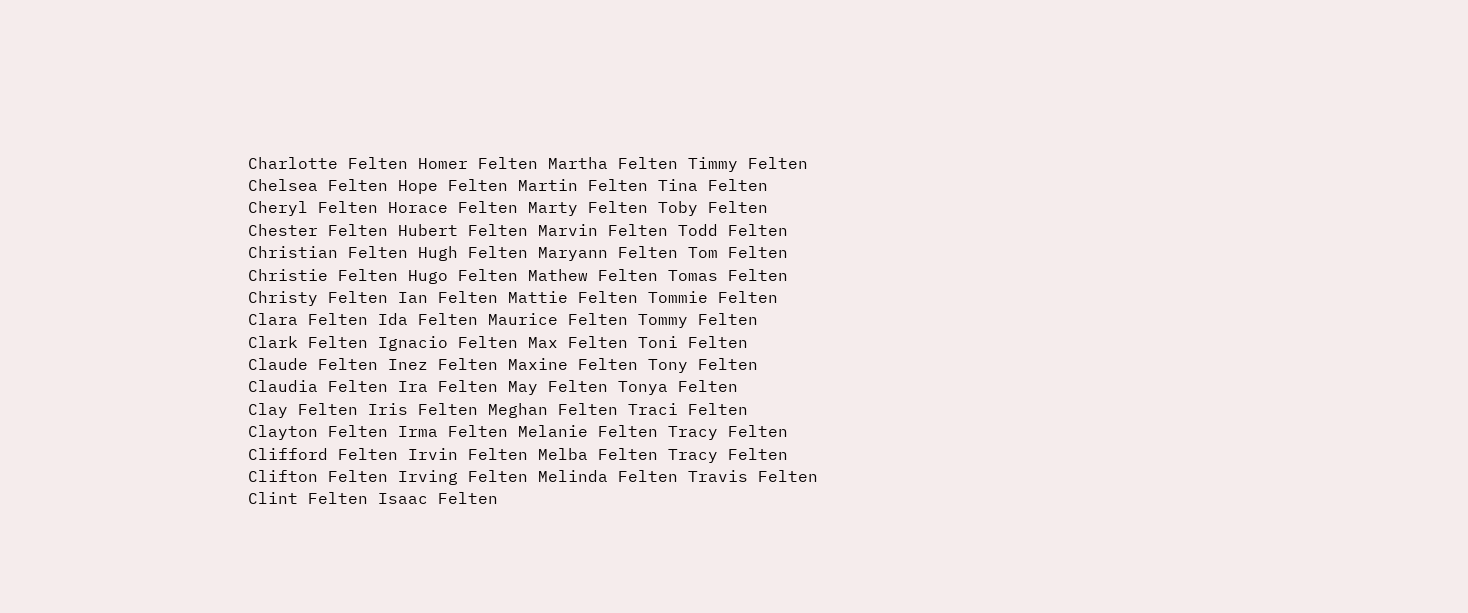Charlotte Felten Homer Felten Martha Felten Timmy Felten
Chelsea Felten Hope Felten Martin Felten Tina Felten
Cheryl Felten Horace Felten Marty Felten Toby Felten
Chester Felten Hubert Felten Marvin Felten Todd Felten
Christian Felten Hugh Felten Maryann Felten Tom Felten
Christie Felten Hugo Felten Mathew Felten Tomas Felten
Christy Felten Ian Felten Mattie Felten Tommie Felten
Clara Felten Ida Felten Maurice Felten Tommy Felten
Clark Felten Ignacio Felten Max Felten Toni Felten
Claude Felten Inez Felten Maxine Felten Tony Felten
Claudia Felten Ira Felten May Felten Tonya Felten
Clay Felten Iris Felten Meghan Felten Traci Felten
Clayton Felten Irma Felten Melanie Felten Tracy Felten
Clifford Felten Irvin Felten Melba Felten Tracy Felten
Clifton Felten Irving Felten Melinda Felten Travis Felten
Clint Felten Isaac Felten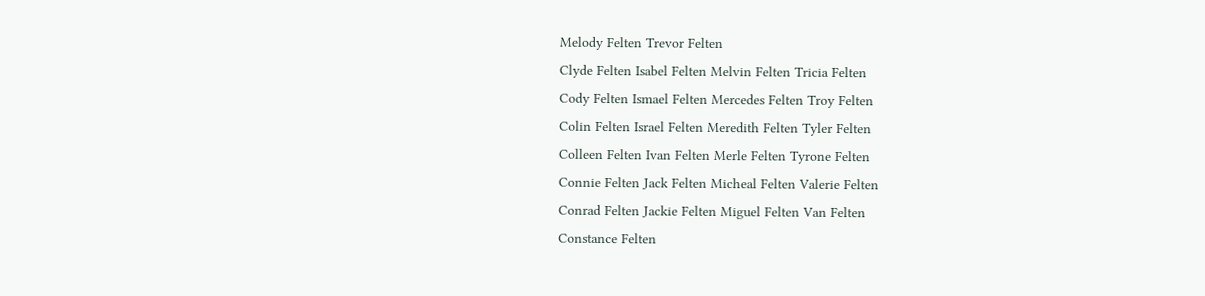Melody Felten Trevor Felten
Clyde Felten Isabel Felten Melvin Felten Tricia Felten
Cody Felten Ismael Felten Mercedes Felten Troy Felten
Colin Felten Israel Felten Meredith Felten Tyler Felten
Colleen Felten Ivan Felten Merle Felten Tyrone Felten
Connie Felten Jack Felten Micheal Felten Valerie Felten
Conrad Felten Jackie Felten Miguel Felten Van Felten
Constance Felten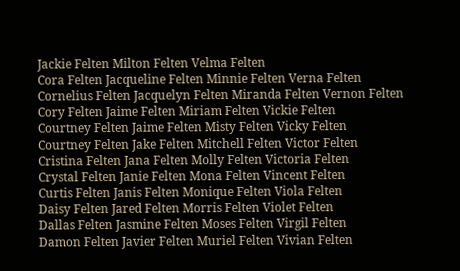Jackie Felten Milton Felten Velma Felten
Cora Felten Jacqueline Felten Minnie Felten Verna Felten
Cornelius Felten Jacquelyn Felten Miranda Felten Vernon Felten
Cory Felten Jaime Felten Miriam Felten Vickie Felten
Courtney Felten Jaime Felten Misty Felten Vicky Felten
Courtney Felten Jake Felten Mitchell Felten Victor Felten
Cristina Felten Jana Felten Molly Felten Victoria Felten
Crystal Felten Janie Felten Mona Felten Vincent Felten
Curtis Felten Janis Felten Monique Felten Viola Felten
Daisy Felten Jared Felten Morris Felten Violet Felten
Dallas Felten Jasmine Felten Moses Felten Virgil Felten
Damon Felten Javier Felten Muriel Felten Vivian Felten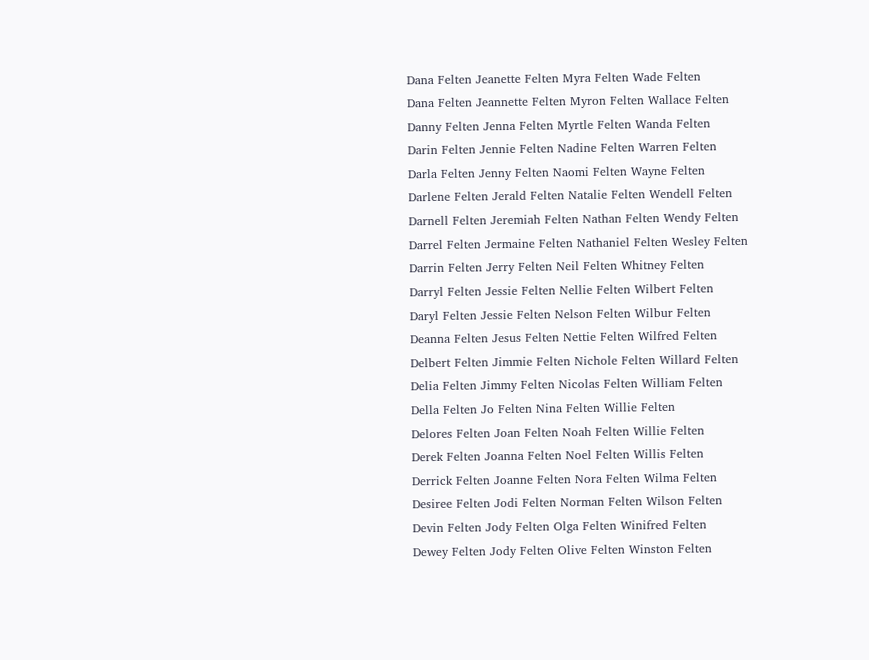Dana Felten Jeanette Felten Myra Felten Wade Felten
Dana Felten Jeannette Felten Myron Felten Wallace Felten
Danny Felten Jenna Felten Myrtle Felten Wanda Felten
Darin Felten Jennie Felten Nadine Felten Warren Felten
Darla Felten Jenny Felten Naomi Felten Wayne Felten
Darlene Felten Jerald Felten Natalie Felten Wendell Felten
Darnell Felten Jeremiah Felten Nathan Felten Wendy Felten
Darrel Felten Jermaine Felten Nathaniel Felten Wesley Felten
Darrin Felten Jerry Felten Neil Felten Whitney Felten
Darryl Felten Jessie Felten Nellie Felten Wilbert Felten
Daryl Felten Jessie Felten Nelson Felten Wilbur Felten
Deanna Felten Jesus Felten Nettie Felten Wilfred Felten
Delbert Felten Jimmie Felten Nichole Felten Willard Felten
Delia Felten Jimmy Felten Nicolas Felten William Felten
Della Felten Jo Felten Nina Felten Willie Felten
Delores Felten Joan Felten Noah Felten Willie Felten
Derek Felten Joanna Felten Noel Felten Willis Felten
Derrick Felten Joanne Felten Nora Felten Wilma Felten
Desiree Felten Jodi Felten Norman Felten Wilson Felten
Devin Felten Jody Felten Olga Felten Winifred Felten
Dewey Felten Jody Felten Olive Felten Winston Felten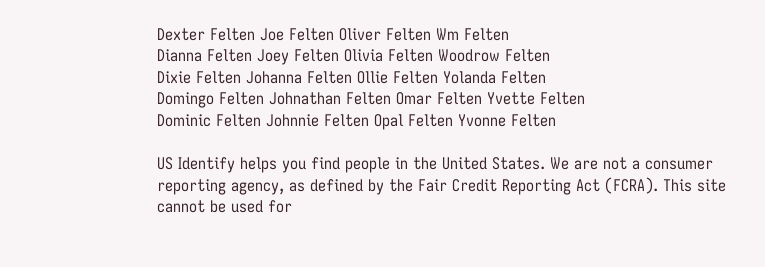Dexter Felten Joe Felten Oliver Felten Wm Felten
Dianna Felten Joey Felten Olivia Felten Woodrow Felten
Dixie Felten Johanna Felten Ollie Felten Yolanda Felten
Domingo Felten Johnathan Felten Omar Felten Yvette Felten
Dominic Felten Johnnie Felten Opal Felten Yvonne Felten

US Identify helps you find people in the United States. We are not a consumer reporting agency, as defined by the Fair Credit Reporting Act (FCRA). This site cannot be used for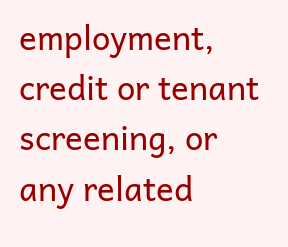employment, credit or tenant screening, or any related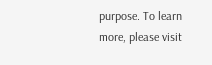purpose. To learn more, please visit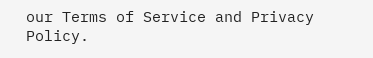our Terms of Service and Privacy Policy.